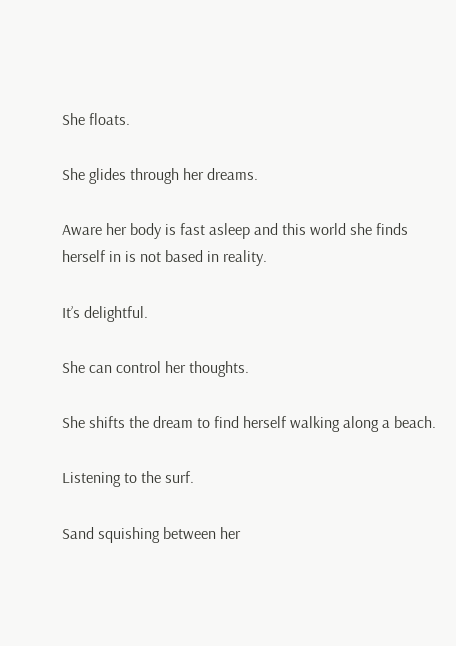She floats.

She glides through her dreams.

Aware her body is fast asleep and this world she finds herself in is not based in reality.

It’s delightful.

She can control her thoughts.

She shifts the dream to find herself walking along a beach.

Listening to the surf.

Sand squishing between her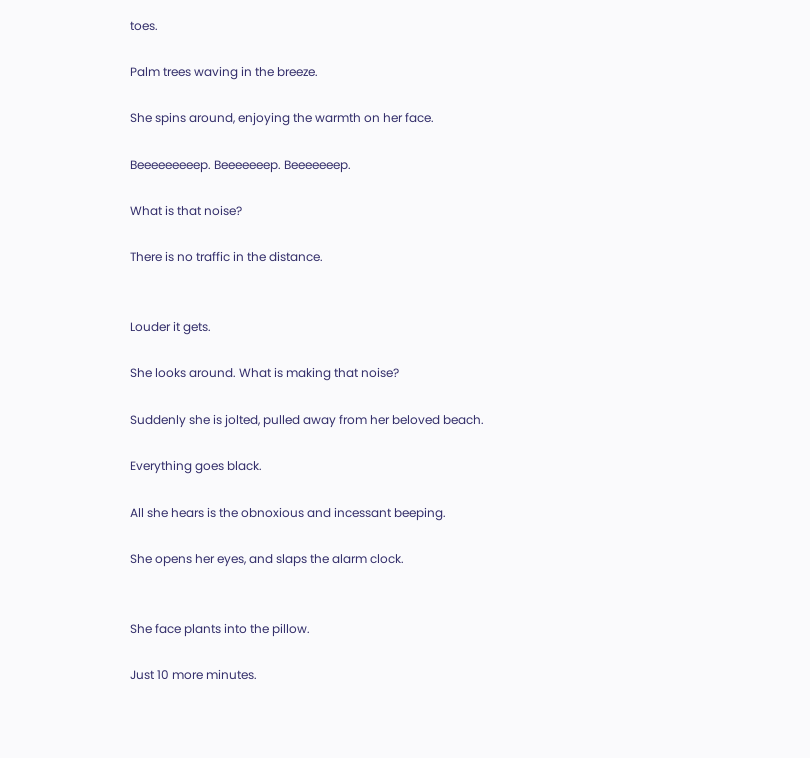toes.

Palm trees waving in the breeze.

She spins around, enjoying the warmth on her face.

Beeeeeeeeep. Beeeeeeep. Beeeeeeep.

What is that noise?

There is no traffic in the distance.


Louder it gets.

She looks around. What is making that noise?

Suddenly she is jolted, pulled away from her beloved beach.

Everything goes black.

All she hears is the obnoxious and incessant beeping.

She opens her eyes, and slaps the alarm clock.


She face plants into the pillow.

Just 10 more minutes.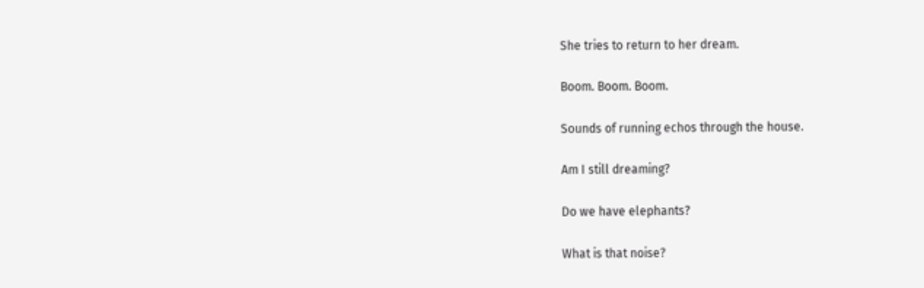She tries to return to her dream.

Boom. Boom. Boom.

Sounds of running echos through the house.

Am I still dreaming?

Do we have elephants?

What is that noise?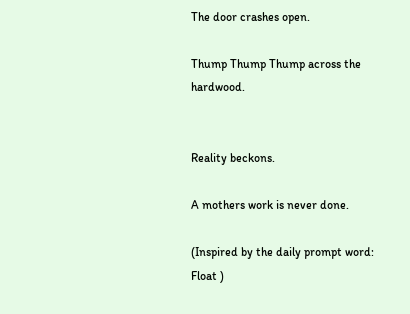The door crashes open.

Thump Thump Thump across the hardwood.


Reality beckons.

A mothers work is never done.

(Inspired by the daily prompt word: Float )